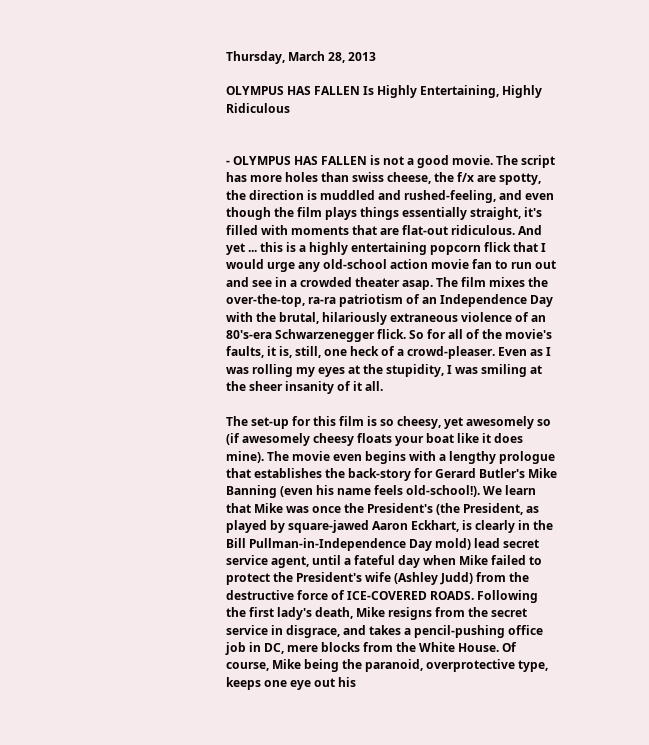Thursday, March 28, 2013

OLYMPUS HAS FALLEN Is Highly Entertaining, Highly Ridiculous


- OLYMPUS HAS FALLEN is not a good movie. The script has more holes than swiss cheese, the f/x are spotty, the direction is muddled and rushed-feeling, and even though the film plays things essentially straight, it's filled with moments that are flat-out ridiculous. And yet ... this is a highly entertaining popcorn flick that I would urge any old-school action movie fan to run out and see in a crowded theater asap. The film mixes the over-the-top, ra-ra patriotism of an Independence Day with the brutal, hilariously extraneous violence of an 80's-era Schwarzenegger flick. So for all of the movie's faults, it is, still, one heck of a crowd-pleaser. Even as I was rolling my eyes at the stupidity, I was smiling at the sheer insanity of it all.

The set-up for this film is so cheesy, yet awesomely so (if awesomely cheesy floats your boat like it does mine). The movie even begins with a lengthy prologue that establishes the back-story for Gerard Butler's Mike Banning (even his name feels old-school!). We learn that Mike was once the President's (the President, as played by square-jawed Aaron Eckhart, is clearly in the Bill Pullman-in-Independence Day mold) lead secret service agent, until a fateful day when Mike failed to protect the President's wife (Ashley Judd) from the destructive force of ICE-COVERED ROADS. Following the first lady's death, Mike resigns from the secret service in disgrace, and takes a pencil-pushing office job in DC, mere blocks from the White House. Of course, Mike being the paranoid, overprotective type, keeps one eye out his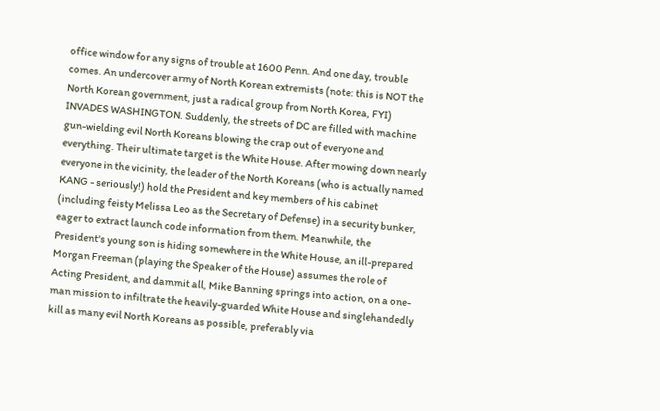office window for any signs of trouble at 1600 Penn. And one day, trouble comes. An undercover army of North Korean extremists (note: this is NOT the North Korean government, just a radical group from North Korea, FYI) INVADES WASHINGTON. Suddenly, the streets of DC are filled with machine gun-wielding evil North Koreans blowing the crap out of everyone and everything. Their ultimate target is the White House. After mowing down nearly everyone in the vicinity, the leader of the North Koreans (who is actually named KANG - seriously!) hold the President and key members of his cabinet (including feisty Melissa Leo as the Secretary of Defense) in a security bunker, eager to extract launch code information from them. Meanwhile, the President's young son is hiding somewhere in the White House, an ill-prepared Morgan Freeman (playing the Speaker of the House) assumes the role of Acting President, and dammit all, Mike Banning springs into action, on a one-man mission to infiltrate the heavily-guarded White House and singlehandedly kill as many evil North Koreans as possible, preferably via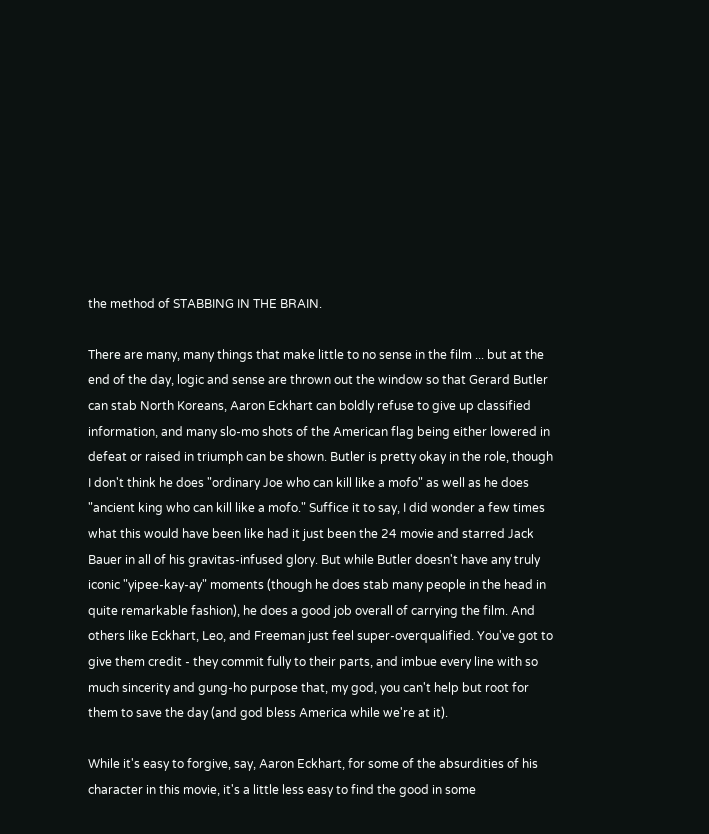the method of STABBING IN THE BRAIN.

There are many, many things that make little to no sense in the film ... but at the end of the day, logic and sense are thrown out the window so that Gerard Butler can stab North Koreans, Aaron Eckhart can boldly refuse to give up classified information, and many slo-mo shots of the American flag being either lowered in defeat or raised in triumph can be shown. Butler is pretty okay in the role, though I don't think he does "ordinary Joe who can kill like a mofo" as well as he does "ancient king who can kill like a mofo." Suffice it to say, I did wonder a few times what this would have been like had it just been the 24 movie and starred Jack Bauer in all of his gravitas-infused glory. But while Butler doesn't have any truly iconic "yipee-kay-ay" moments (though he does stab many people in the head in quite remarkable fashion), he does a good job overall of carrying the film. And others like Eckhart, Leo, and Freeman just feel super-overqualified. You've got to give them credit - they commit fully to their parts, and imbue every line with so much sincerity and gung-ho purpose that, my god, you can't help but root for them to save the day (and god bless America while we're at it).

While it's easy to forgive, say, Aaron Eckhart, for some of the absurdities of his character in this movie, it's a little less easy to find the good in some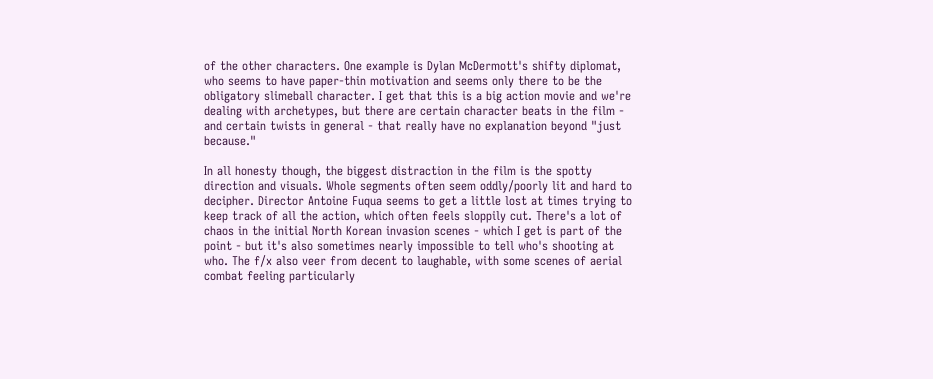of the other characters. One example is Dylan McDermott's shifty diplomat, who seems to have paper-thin motivation and seems only there to be the obligatory slimeball character. I get that this is a big action movie and we're dealing with archetypes, but there are certain character beats in the film - and certain twists in general - that really have no explanation beyond "just because."

In all honesty though, the biggest distraction in the film is the spotty direction and visuals. Whole segments often seem oddly/poorly lit and hard to decipher. Director Antoine Fuqua seems to get a little lost at times trying to keep track of all the action, which often feels sloppily cut. There's a lot of chaos in the initial North Korean invasion scenes - which I get is part of the point - but it's also sometimes nearly impossible to tell who's shooting at who. The f/x also veer from decent to laughable, with some scenes of aerial combat feeling particularly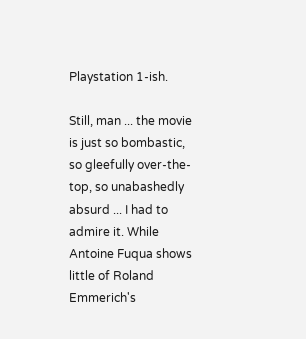Playstation 1-ish.

Still, man ... the movie is just so bombastic, so gleefully over-the-top, so unabashedly absurd ... I had to admire it. While Antoine Fuqua shows little of Roland Emmerich's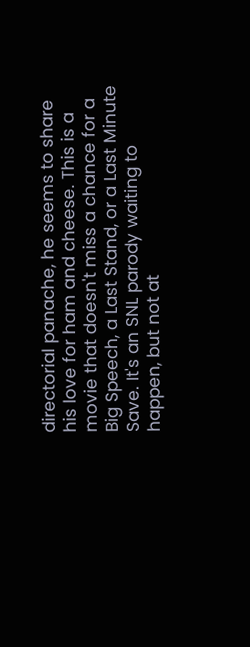directorial panache, he seems to share his love for ham and cheese. This is a movie that doesn't miss a chance for a Big Speech, a Last Stand, or a Last Minute Save. It's an SNL parody waiting to happen, but not at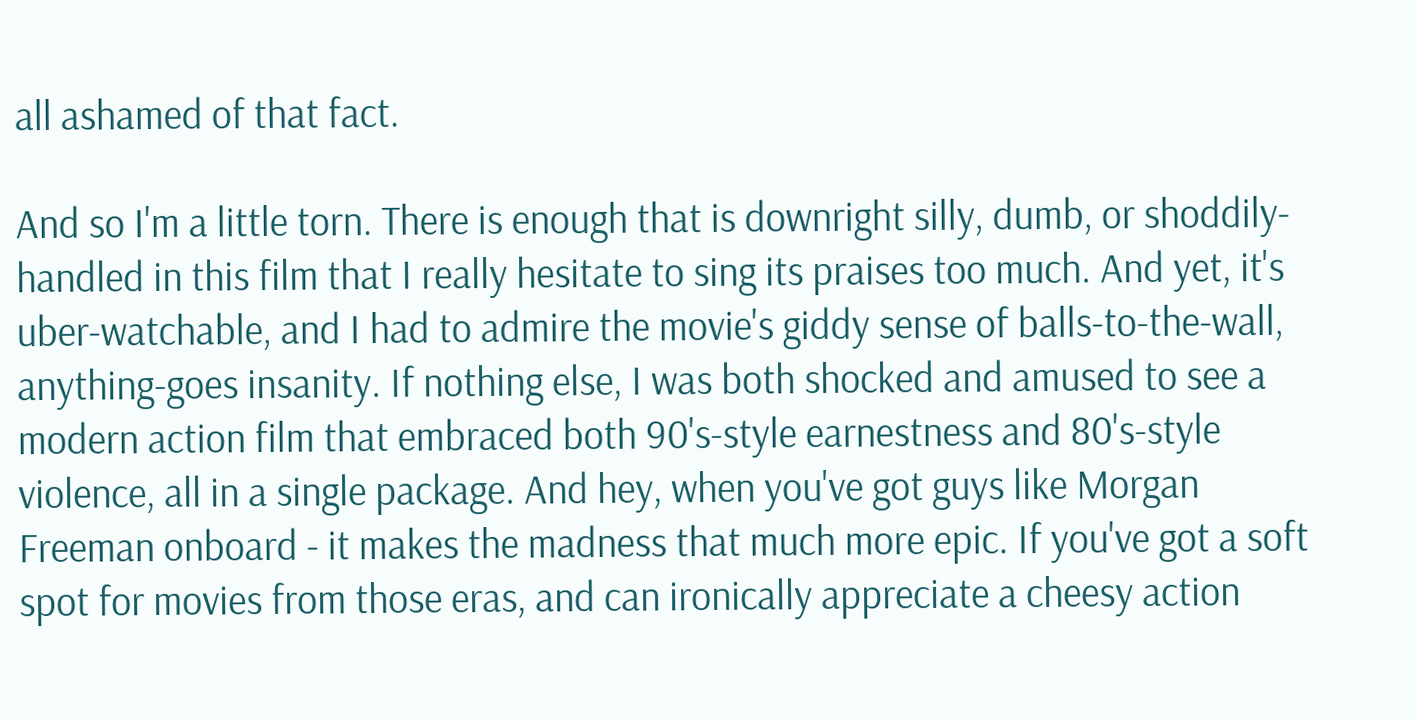all ashamed of that fact.

And so I'm a little torn. There is enough that is downright silly, dumb, or shoddily-handled in this film that I really hesitate to sing its praises too much. And yet, it's uber-watchable, and I had to admire the movie's giddy sense of balls-to-the-wall, anything-goes insanity. If nothing else, I was both shocked and amused to see a modern action film that embraced both 90's-style earnestness and 80's-style violence, all in a single package. And hey, when you've got guys like Morgan Freeman onboard - it makes the madness that much more epic. If you've got a soft spot for movies from those eras, and can ironically appreciate a cheesy action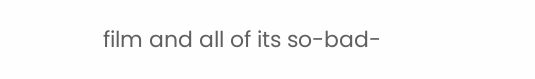film and all of its so-bad-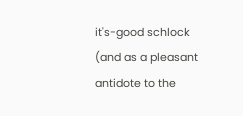it's-good schlock (and as a pleasant antidote to the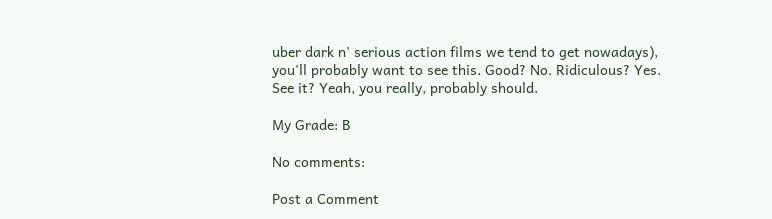uber dark n' serious action films we tend to get nowadays), you'll probably want to see this. Good? No. Ridiculous? Yes. See it? Yeah, you really, probably should.

My Grade: B

No comments:

Post a Comment